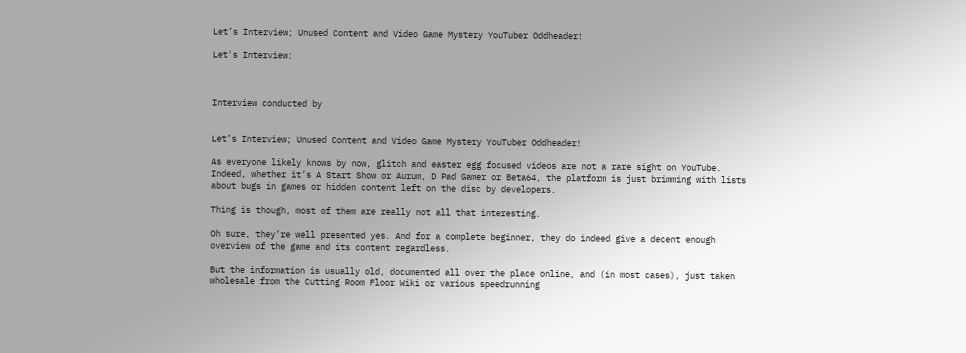Let’s Interview; Unused Content and Video Game Mystery YouTuber Oddheader!

Let's Interview:



Interview conducted by


Let’s Interview; Unused Content and Video Game Mystery YouTuber Oddheader!

As everyone likely knows by now, glitch and easter egg focused videos are not a rare sight on YouTube. Indeed, whether it’s A Start Show or Aurum, D Pad Gamer or Beta64, the platform is just brimming with lists about bugs in games or hidden content left on the disc by developers.

Thing is though, most of them are really not all that interesting.

Oh sure, they’re well presented yes. And for a complete beginner, they do indeed give a decent enough overview of the game and its content regardless.

But the information is usually old, documented all over the place online, and (in most cases), just taken wholesale from the Cutting Room Floor Wiki or various speedrunning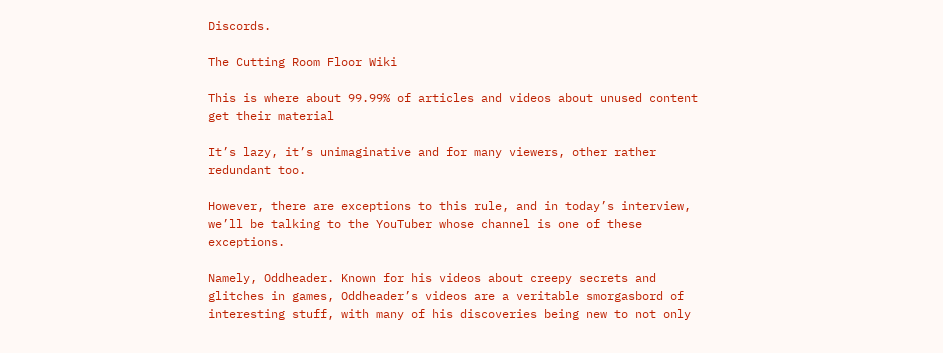Discords.

The Cutting Room Floor Wiki

This is where about 99.99% of articles and videos about unused content get their material

It’s lazy, it’s unimaginative and for many viewers, other rather redundant too.

However, there are exceptions to this rule, and in today’s interview, we’ll be talking to the YouTuber whose channel is one of these exceptions.

Namely, Oddheader. Known for his videos about creepy secrets and glitches in games, Oddheader’s videos are a veritable smorgasbord of interesting stuff, with many of his discoveries being new to not only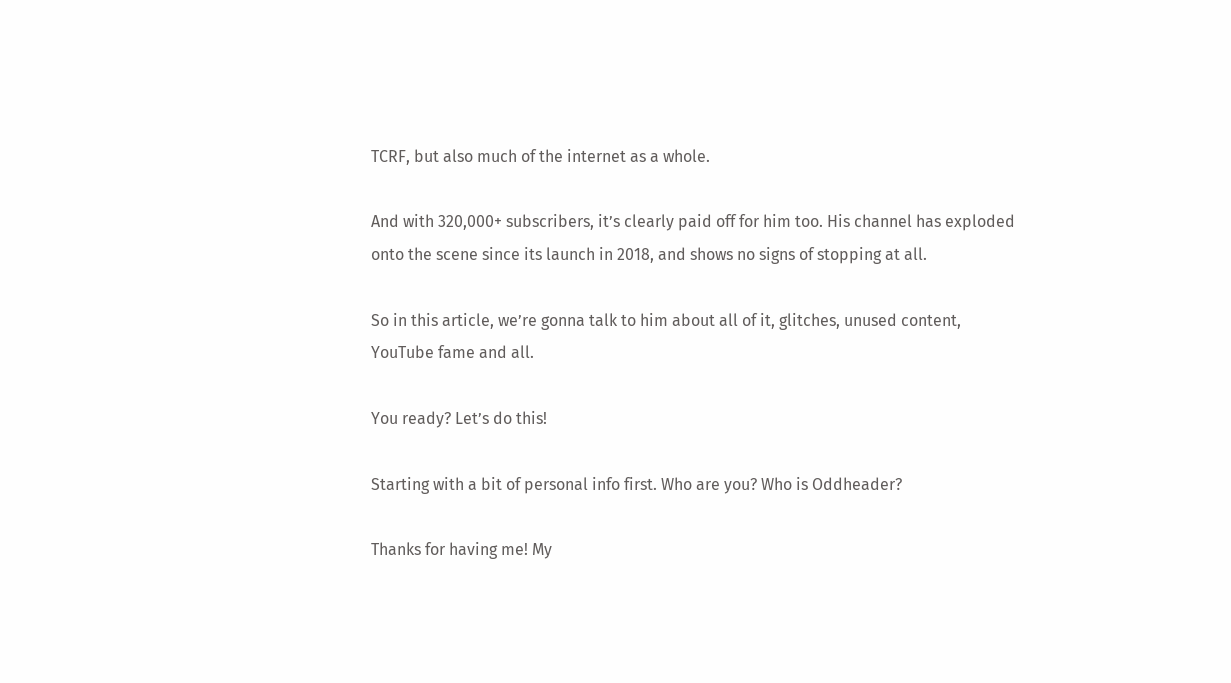TCRF, but also much of the internet as a whole.

And with 320,000+ subscribers, it’s clearly paid off for him too. His channel has exploded onto the scene since its launch in 2018, and shows no signs of stopping at all.

So in this article, we’re gonna talk to him about all of it, glitches, unused content, YouTube fame and all.

You ready? Let’s do this!

Starting with a bit of personal info first. Who are you? Who is Oddheader?

Thanks for having me! My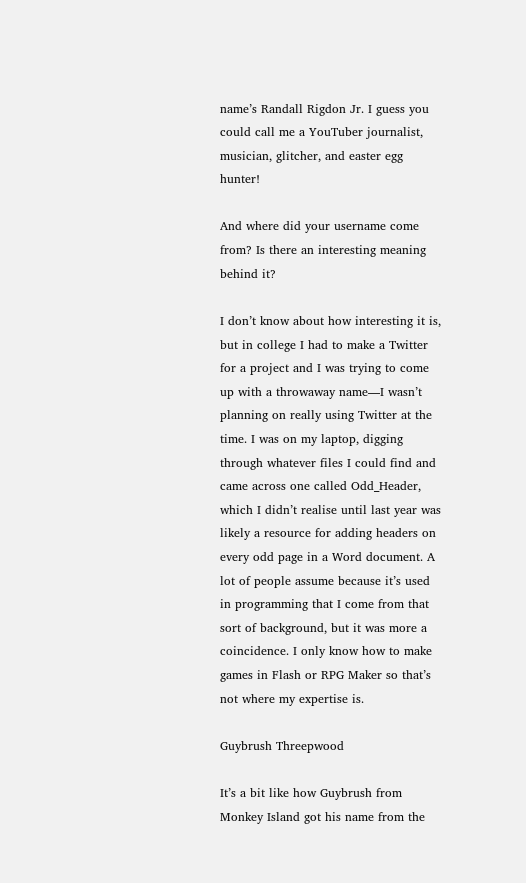name’s Randall Rigdon Jr. I guess you could call me a YouTuber journalist, musician, glitcher, and easter egg hunter!

And where did your username come from? Is there an interesting meaning behind it?

I don’t know about how interesting it is, but in college I had to make a Twitter for a project and I was trying to come up with a throwaway name—I wasn’t planning on really using Twitter at the time. I was on my laptop, digging through whatever files I could find and came across one called Odd_Header, which I didn’t realise until last year was likely a resource for adding headers on every odd page in a Word document. A lot of people assume because it’s used in programming that I come from that sort of background, but it was more a coincidence. I only know how to make games in Flash or RPG Maker so that’s not where my expertise is.

Guybrush Threepwood

It’s a bit like how Guybrush from Monkey Island got his name from the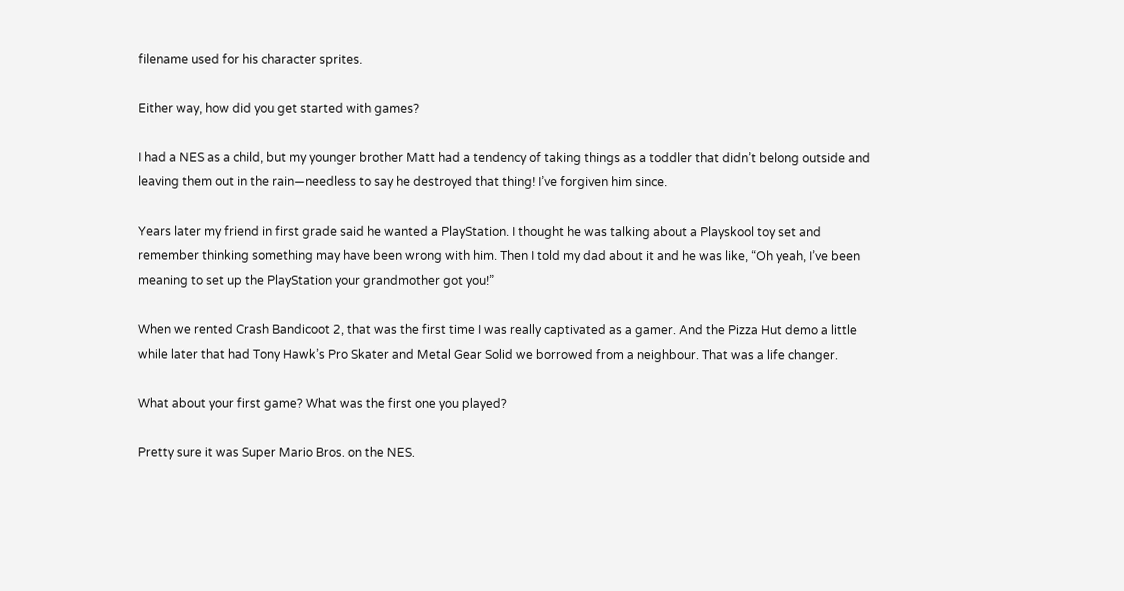filename used for his character sprites.

Either way, how did you get started with games?

I had a NES as a child, but my younger brother Matt had a tendency of taking things as a toddler that didn’t belong outside and leaving them out in the rain—needless to say he destroyed that thing! I’ve forgiven him since.

Years later my friend in first grade said he wanted a PlayStation. I thought he was talking about a Playskool toy set and remember thinking something may have been wrong with him. Then I told my dad about it and he was like, “Oh yeah, I’ve been meaning to set up the PlayStation your grandmother got you!”

When we rented Crash Bandicoot 2, that was the first time I was really captivated as a gamer. And the Pizza Hut demo a little while later that had Tony Hawk’s Pro Skater and Metal Gear Solid we borrowed from a neighbour. That was a life changer.

What about your first game? What was the first one you played?

Pretty sure it was Super Mario Bros. on the NES.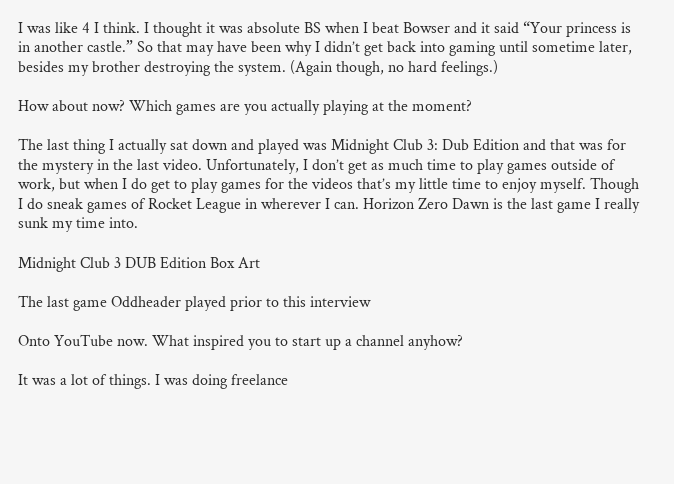I was like 4 I think. I thought it was absolute BS when I beat Bowser and it said “Your princess is in another castle.” So that may have been why I didn’t get back into gaming until sometime later, besides my brother destroying the system. (Again though, no hard feelings.)

How about now? Which games are you actually playing at the moment?

The last thing I actually sat down and played was Midnight Club 3: Dub Edition and that was for the mystery in the last video. Unfortunately, I don’t get as much time to play games outside of work, but when I do get to play games for the videos that’s my little time to enjoy myself. Though I do sneak games of Rocket League in wherever I can. Horizon Zero Dawn is the last game I really sunk my time into.

Midnight Club 3 DUB Edition Box Art

The last game Oddheader played prior to this interview

Onto YouTube now. What inspired you to start up a channel anyhow?

It was a lot of things. I was doing freelance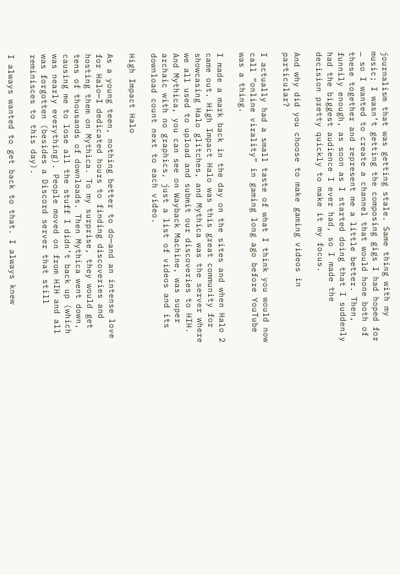journalism that was getting stale. Same thing with my music; I wasn’t getting the composing gigs I had hoped for … so I wanted to create a channel that would hone both of these together and represent me a little better. Then, funnily enough, as soon as I started doing that I suddenly had the biggest audience I ever had, so I made the decision pretty quickly to make it my focus.

And why did you choose to make gaming videos in particular?

I actually had a small taste of what I think you would now call “online virality” in gaming long ago before YouTube was a thing.

I made a mark back in the day on the sites and when Halo 2 came out. High Impact Halo was this great community for showcasing Halo glitches, and Mythica was the server where we all used to upload and submit our discoveries to HIH. And Mythica, you can see on Wayback Machine, was super archaic with no graphics, just a list of videos and its download count next to each video.

High Impact Halo

As a young teen, nothing better to do—and an intense love for Halo—I dedicated hours to finding discoveries and hosting them on Mythica. To my surprise, they would get tens of thousands of downloads. Then Mythica went down, causing me to lose all the stuff I didn’t back up (which was nearly everything). People moved on from HIH and all was forgotten (besides a Discord server that still reminisces to this day).

I always wanted to get back to that. I always knew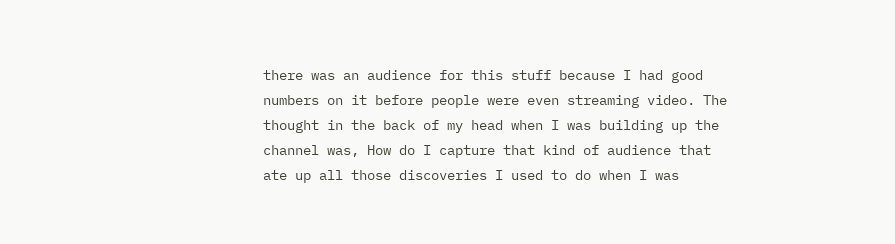there was an audience for this stuff because I had good numbers on it before people were even streaming video. The thought in the back of my head when I was building up the channel was, How do I capture that kind of audience that ate up all those discoveries I used to do when I was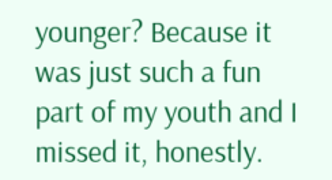younger? Because it was just such a fun part of my youth and I missed it, honestly.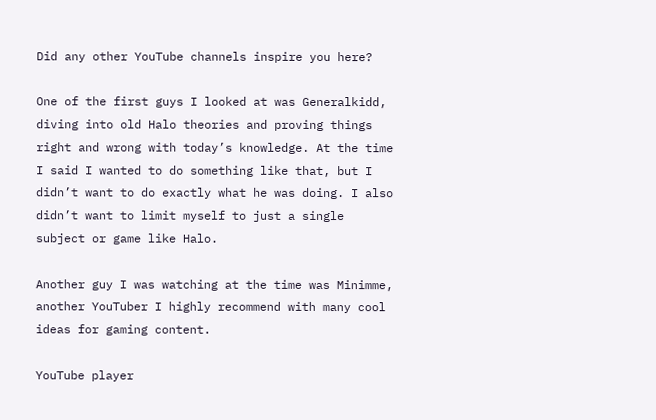Did any other YouTube channels inspire you here?

One of the first guys I looked at was Generalkidd, diving into old Halo theories and proving things right and wrong with today’s knowledge. At the time I said I wanted to do something like that, but I didn’t want to do exactly what he was doing. I also didn’t want to limit myself to just a single subject or game like Halo.

Another guy I was watching at the time was Minimme, another YouTuber I highly recommend with many cool ideas for gaming content.

YouTube player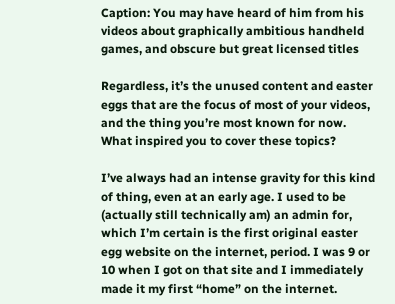Caption: You may have heard of him from his videos about graphically ambitious handheld games, and obscure but great licensed titles

Regardless, it’s the unused content and easter eggs that are the focus of most of your videos, and the thing you’re most known for now. What inspired you to cover these topics?

I’ve always had an intense gravity for this kind of thing, even at an early age. I used to be (actually still technically am) an admin for, which I’m certain is the first original easter egg website on the internet, period. I was 9 or 10 when I got on that site and I immediately made it my first “home” on the internet.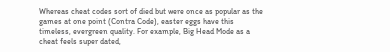Whereas cheat codes sort of died but were once as popular as the games at one point (Contra Code), easter eggs have this timeless, evergreen quality. For example, Big Head Mode as a cheat feels super dated,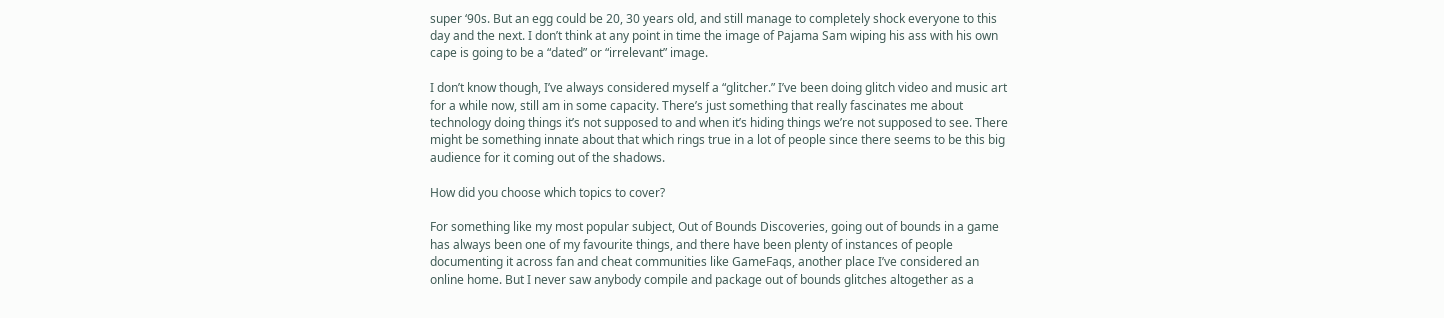super ‘90s. But an egg could be 20, 30 years old, and still manage to completely shock everyone to this day and the next. I don’t think at any point in time the image of Pajama Sam wiping his ass with his own cape is going to be a “dated” or “irrelevant” image.

I don’t know though, I’ve always considered myself a “glitcher.” I’ve been doing glitch video and music art for a while now, still am in some capacity. There’s just something that really fascinates me about technology doing things it’s not supposed to and when it’s hiding things we’re not supposed to see. There might be something innate about that which rings true in a lot of people since there seems to be this big audience for it coming out of the shadows.

How did you choose which topics to cover?

For something like my most popular subject, Out of Bounds Discoveries, going out of bounds in a game has always been one of my favourite things, and there have been plenty of instances of people documenting it across fan and cheat communities like GameFaqs, another place I’ve considered an online home. But I never saw anybody compile and package out of bounds glitches altogether as a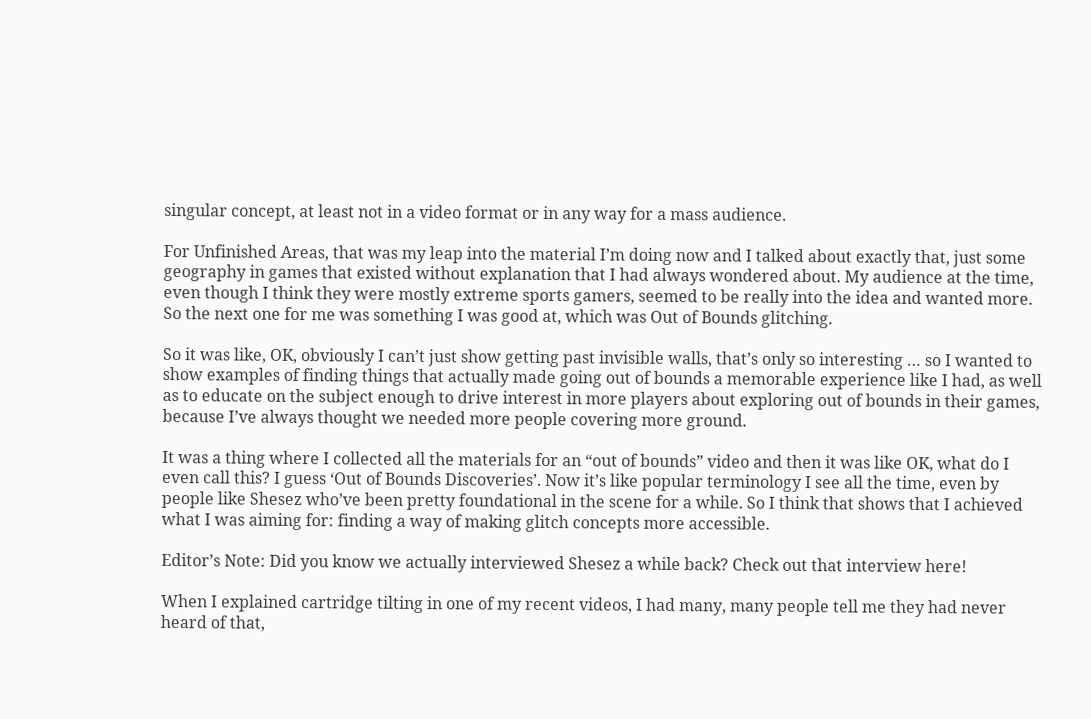singular concept, at least not in a video format or in any way for a mass audience.

For Unfinished Areas, that was my leap into the material I’m doing now and I talked about exactly that, just some geography in games that existed without explanation that I had always wondered about. My audience at the time, even though I think they were mostly extreme sports gamers, seemed to be really into the idea and wanted more. So the next one for me was something I was good at, which was Out of Bounds glitching.

So it was like, OK, obviously I can’t just show getting past invisible walls, that’s only so interesting … so I wanted to show examples of finding things that actually made going out of bounds a memorable experience like I had, as well as to educate on the subject enough to drive interest in more players about exploring out of bounds in their games, because I’ve always thought we needed more people covering more ground.

It was a thing where I collected all the materials for an “out of bounds” video and then it was like OK, what do I even call this? I guess ‘Out of Bounds Discoveries’. Now it’s like popular terminology I see all the time, even by people like Shesez who’ve been pretty foundational in the scene for a while. So I think that shows that I achieved what I was aiming for: finding a way of making glitch concepts more accessible.

Editor’s Note: Did you know we actually interviewed Shesez a while back? Check out that interview here!

When I explained cartridge tilting in one of my recent videos, I had many, many people tell me they had never heard of that,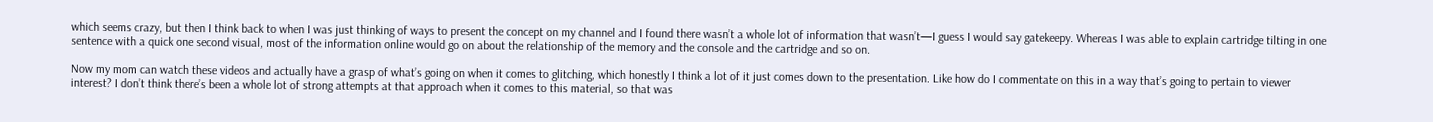which seems crazy, but then I think back to when I was just thinking of ways to present the concept on my channel and I found there wasn’t a whole lot of information that wasn’t—I guess I would say gatekeepy. Whereas I was able to explain cartridge tilting in one sentence with a quick one second visual, most of the information online would go on about the relationship of the memory and the console and the cartridge and so on.

Now my mom can watch these videos and actually have a grasp of what’s going on when it comes to glitching, which honestly I think a lot of it just comes down to the presentation. Like how do I commentate on this in a way that’s going to pertain to viewer interest? I don’t think there’s been a whole lot of strong attempts at that approach when it comes to this material, so that was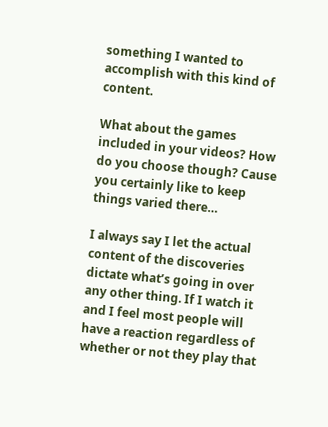something I wanted to accomplish with this kind of content.

What about the games included in your videos? How do you choose though? Cause you certainly like to keep things varied there…

I always say I let the actual content of the discoveries dictate what’s going in over any other thing. If I watch it and I feel most people will have a reaction regardless of whether or not they play that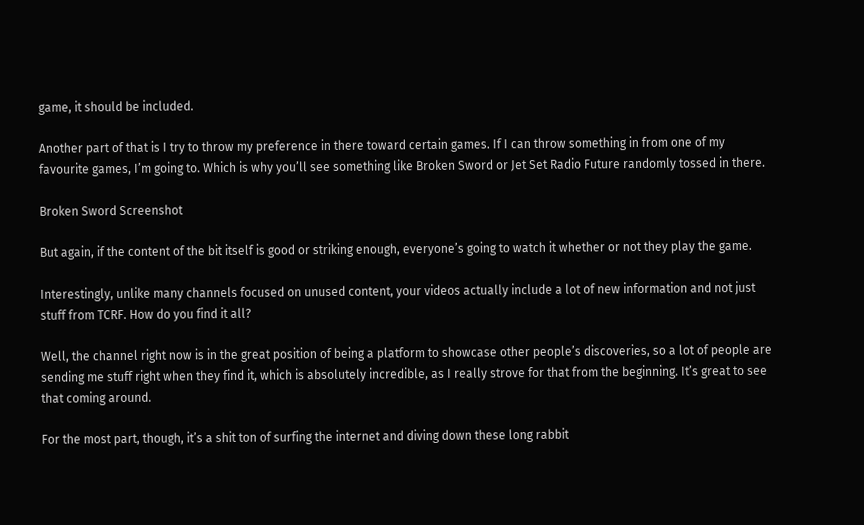game, it should be included.

Another part of that is I try to throw my preference in there toward certain games. If I can throw something in from one of my favourite games, I’m going to. Which is why you’ll see something like Broken Sword or Jet Set Radio Future randomly tossed in there.

Broken Sword Screenshot

But again, if the content of the bit itself is good or striking enough, everyone’s going to watch it whether or not they play the game.

Interestingly, unlike many channels focused on unused content, your videos actually include a lot of new information and not just stuff from TCRF. How do you find it all?

Well, the channel right now is in the great position of being a platform to showcase other people’s discoveries, so a lot of people are sending me stuff right when they find it, which is absolutely incredible, as I really strove for that from the beginning. It’s great to see that coming around.

For the most part, though, it’s a shit ton of surfing the internet and diving down these long rabbit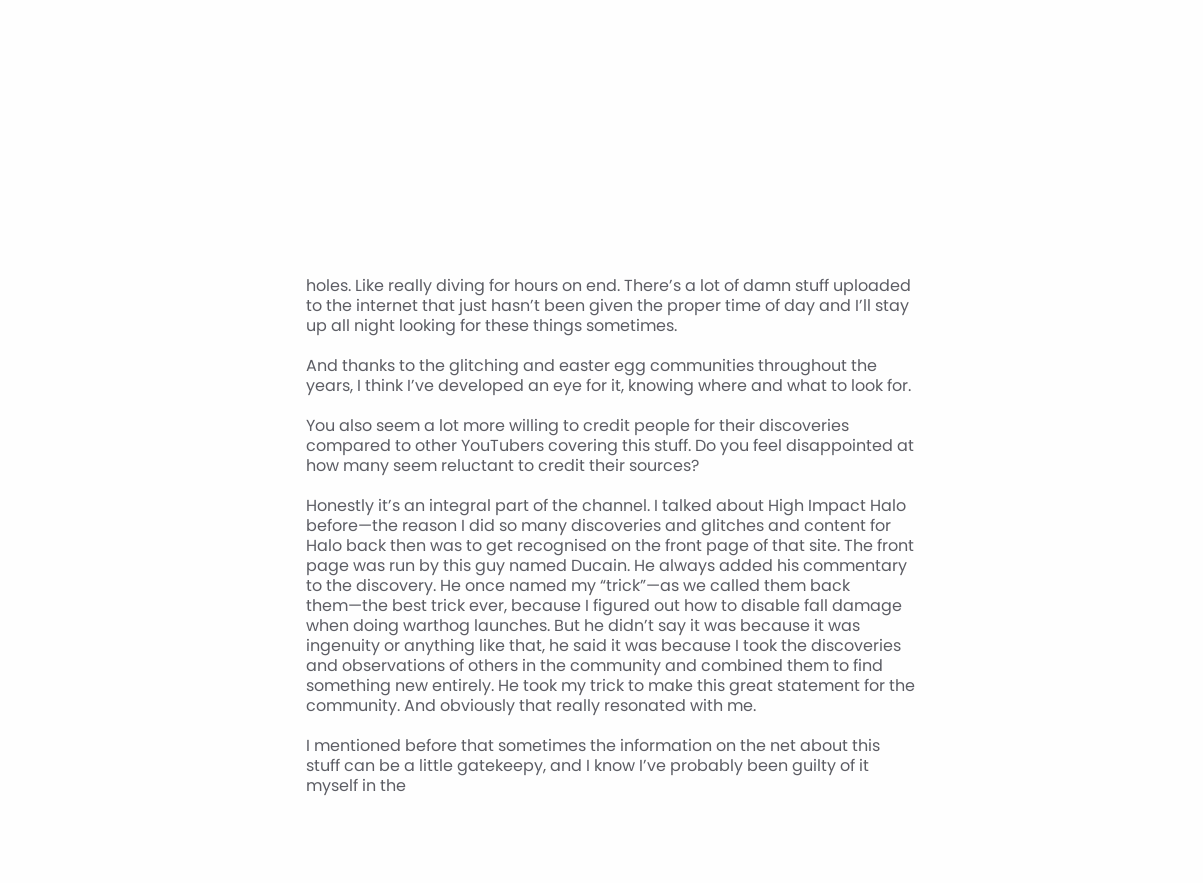holes. Like really diving for hours on end. There’s a lot of damn stuff uploaded to the internet that just hasn’t been given the proper time of day and I’ll stay up all night looking for these things sometimes.

And thanks to the glitching and easter egg communities throughout the years, I think I’ve developed an eye for it, knowing where and what to look for.

You also seem a lot more willing to credit people for their discoveries compared to other YouTubers covering this stuff. Do you feel disappointed at how many seem reluctant to credit their sources?

Honestly it’s an integral part of the channel. I talked about High Impact Halo before—the reason I did so many discoveries and glitches and content for Halo back then was to get recognised on the front page of that site. The front page was run by this guy named Ducain. He always added his commentary to the discovery. He once named my “trick”—as we called them back them—the best trick ever, because I figured out how to disable fall damage when doing warthog launches. But he didn’t say it was because it was ingenuity or anything like that, he said it was because I took the discoveries and observations of others in the community and combined them to find something new entirely. He took my trick to make this great statement for the community. And obviously that really resonated with me.

I mentioned before that sometimes the information on the net about this stuff can be a little gatekeepy, and I know I’ve probably been guilty of it myself in the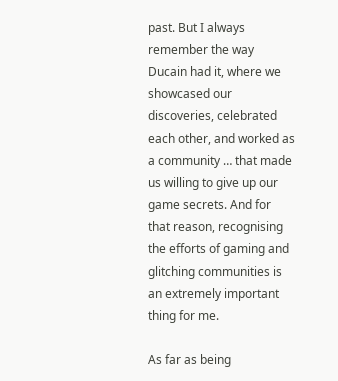past. But I always remember the way Ducain had it, where we showcased our discoveries, celebrated each other, and worked as a community … that made us willing to give up our game secrets. And for that reason, recognising the efforts of gaming and glitching communities is an extremely important thing for me.

As far as being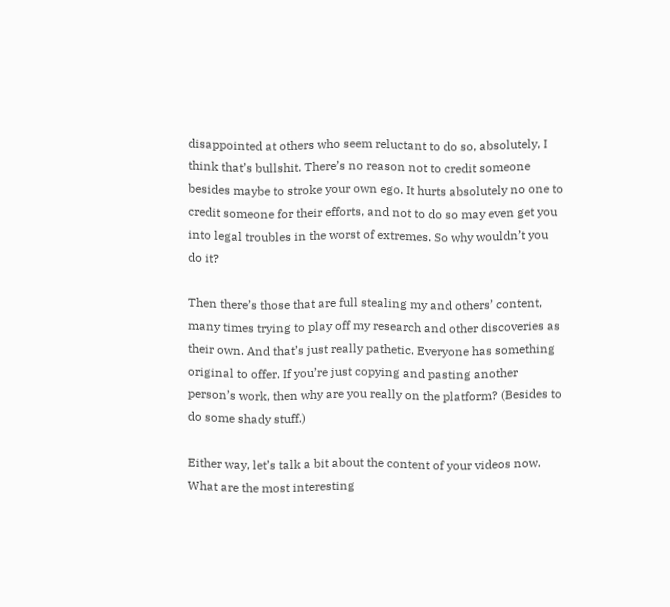disappointed at others who seem reluctant to do so, absolutely, I think that’s bullshit. There’s no reason not to credit someone besides maybe to stroke your own ego. It hurts absolutely no one to credit someone for their efforts, and not to do so may even get you into legal troubles in the worst of extremes. So why wouldn’t you do it?

Then there’s those that are full stealing my and others’ content, many times trying to play off my research and other discoveries as their own. And that’s just really pathetic. Everyone has something original to offer. If you’re just copying and pasting another person’s work, then why are you really on the platform? (Besides to do some shady stuff.)

Either way, let’s talk a bit about the content of your videos now. What are the most interesting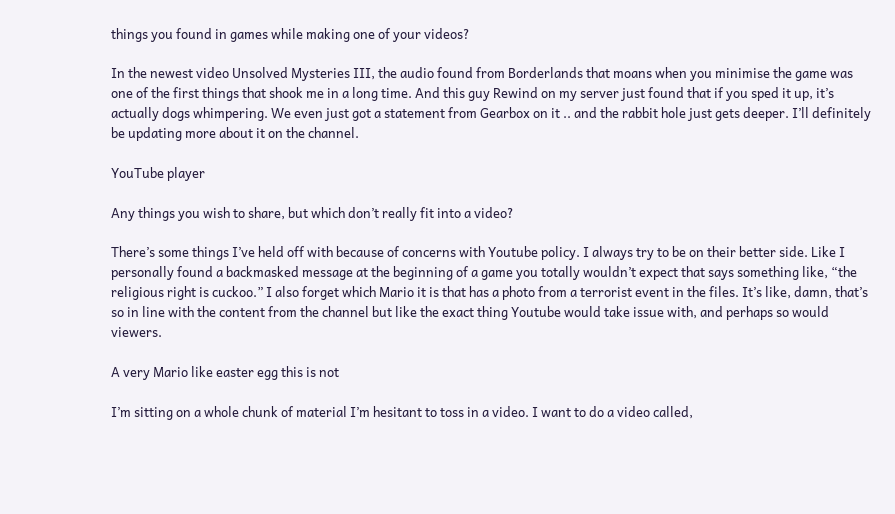things you found in games while making one of your videos?

In the newest video Unsolved Mysteries III, the audio found from Borderlands that moans when you minimise the game was one of the first things that shook me in a long time. And this guy Rewind on my server just found that if you sped it up, it’s actually dogs whimpering. We even just got a statement from Gearbox on it .. and the rabbit hole just gets deeper. I’ll definitely be updating more about it on the channel.

YouTube player

Any things you wish to share, but which don’t really fit into a video?

There’s some things I’ve held off with because of concerns with Youtube policy. I always try to be on their better side. Like I personally found a backmasked message at the beginning of a game you totally wouldn’t expect that says something like, “the religious right is cuckoo.” I also forget which Mario it is that has a photo from a terrorist event in the files. It’s like, damn, that’s so in line with the content from the channel but like the exact thing Youtube would take issue with, and perhaps so would viewers.

A very Mario like easter egg this is not

I’m sitting on a whole chunk of material I’m hesitant to toss in a video. I want to do a video called,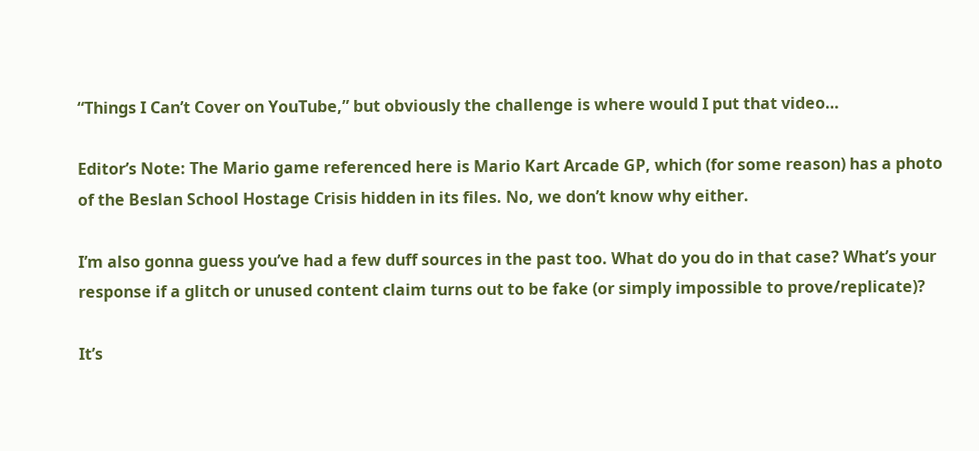“Things I Can’t Cover on YouTube,” but obviously the challenge is where would I put that video…

Editor’s Note: The Mario game referenced here is Mario Kart Arcade GP, which (for some reason) has a photo of the Beslan School Hostage Crisis hidden in its files. No, we don’t know why either.

I’m also gonna guess you’ve had a few duff sources in the past too. What do you do in that case? What’s your response if a glitch or unused content claim turns out to be fake (or simply impossible to prove/replicate)?

It’s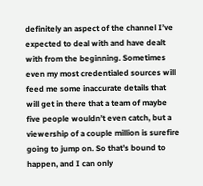definitely an aspect of the channel I’ve expected to deal with and have dealt with from the beginning. Sometimes even my most credentialed sources will feed me some inaccurate details that will get in there that a team of maybe five people wouldn’t even catch, but a viewership of a couple million is surefire going to jump on. So that’s bound to happen, and I can only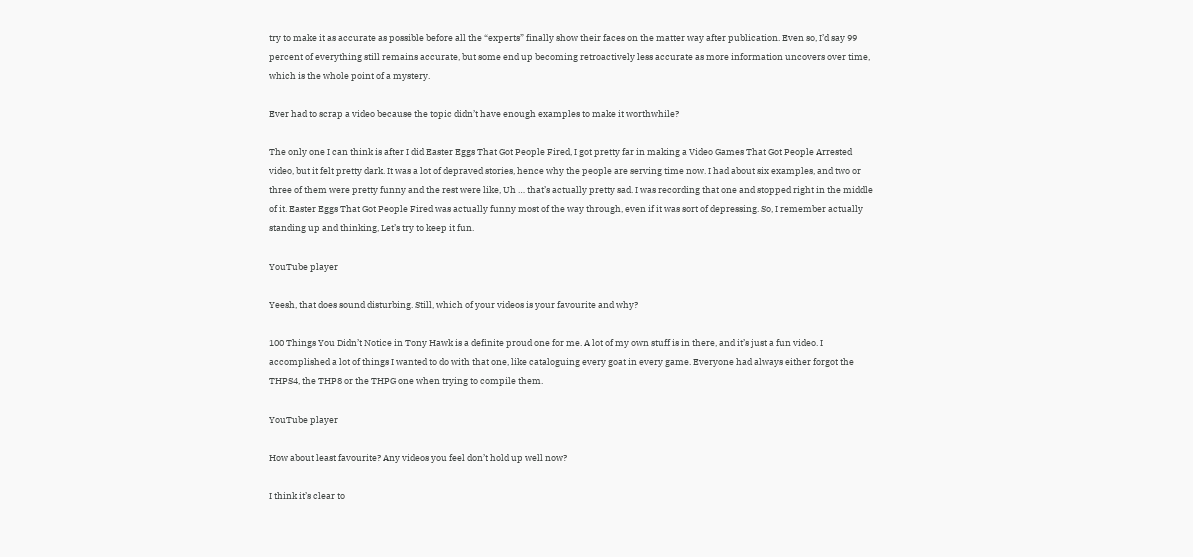try to make it as accurate as possible before all the “experts” finally show their faces on the matter way after publication. Even so, I’d say 99 percent of everything still remains accurate, but some end up becoming retroactively less accurate as more information uncovers over time, which is the whole point of a mystery.

Ever had to scrap a video because the topic didn’t have enough examples to make it worthwhile?

The only one I can think is after I did Easter Eggs That Got People Fired, I got pretty far in making a Video Games That Got People Arrested video, but it felt pretty dark. It was a lot of depraved stories, hence why the people are serving time now. I had about six examples, and two or three of them were pretty funny and the rest were like, Uh … that’s actually pretty sad. I was recording that one and stopped right in the middle of it. Easter Eggs That Got People Fired was actually funny most of the way through, even if it was sort of depressing. So, I remember actually standing up and thinking, Let’s try to keep it fun.

YouTube player

Yeesh, that does sound disturbing. Still, which of your videos is your favourite and why?

100 Things You Didn’t Notice in Tony Hawk is a definite proud one for me. A lot of my own stuff is in there, and it’s just a fun video. I accomplished a lot of things I wanted to do with that one, like cataloguing every goat in every game. Everyone had always either forgot the THPS4, the THP8 or the THPG one when trying to compile them.

YouTube player

How about least favourite? Any videos you feel don’t hold up well now?

I think it’s clear to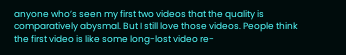anyone who’s seen my first two videos that the quality is comparatively abysmal. But I still love those videos. People think the first video is like some long-lost video re-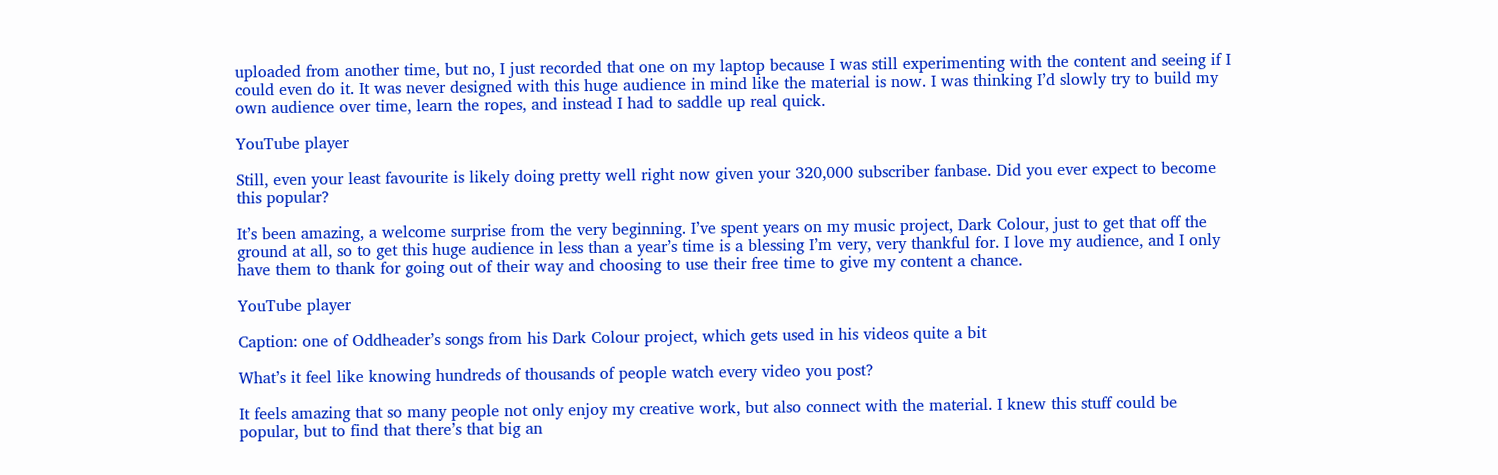uploaded from another time, but no, I just recorded that one on my laptop because I was still experimenting with the content and seeing if I could even do it. It was never designed with this huge audience in mind like the material is now. I was thinking I’d slowly try to build my own audience over time, learn the ropes, and instead I had to saddle up real quick.

YouTube player

Still, even your least favourite is likely doing pretty well right now given your 320,000 subscriber fanbase. Did you ever expect to become this popular?

It’s been amazing, a welcome surprise from the very beginning. I’ve spent years on my music project, Dark Colour, just to get that off the ground at all, so to get this huge audience in less than a year’s time is a blessing I’m very, very thankful for. I love my audience, and I only have them to thank for going out of their way and choosing to use their free time to give my content a chance.

YouTube player

Caption: one of Oddheader’s songs from his Dark Colour project, which gets used in his videos quite a bit

What’s it feel like knowing hundreds of thousands of people watch every video you post?

It feels amazing that so many people not only enjoy my creative work, but also connect with the material. I knew this stuff could be popular, but to find that there’s that big an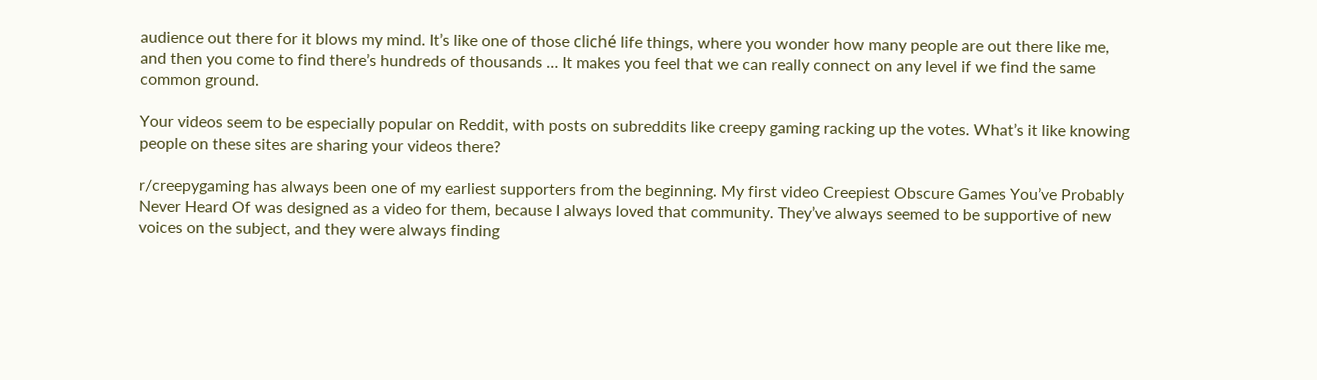audience out there for it blows my mind. It’s like one of those cliché life things, where you wonder how many people are out there like me, and then you come to find there’s hundreds of thousands … It makes you feel that we can really connect on any level if we find the same common ground.

Your videos seem to be especially popular on Reddit, with posts on subreddits like creepy gaming racking up the votes. What’s it like knowing people on these sites are sharing your videos there?

r/creepygaming has always been one of my earliest supporters from the beginning. My first video Creepiest Obscure Games You’ve Probably Never Heard Of was designed as a video for them, because I always loved that community. They’ve always seemed to be supportive of new voices on the subject, and they were always finding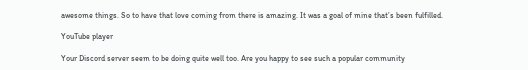awesome things. So to have that love coming from there is amazing. It was a goal of mine that’s been fulfilled.

YouTube player

Your Discord server seem to be doing quite well too. Are you happy to see such a popular community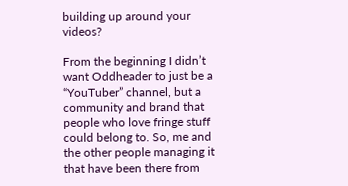building up around your videos?

From the beginning I didn’t want Oddheader to just be a “YouTuber” channel, but a community and brand that people who love fringe stuff could belong to. So, me and the other people managing it that have been there from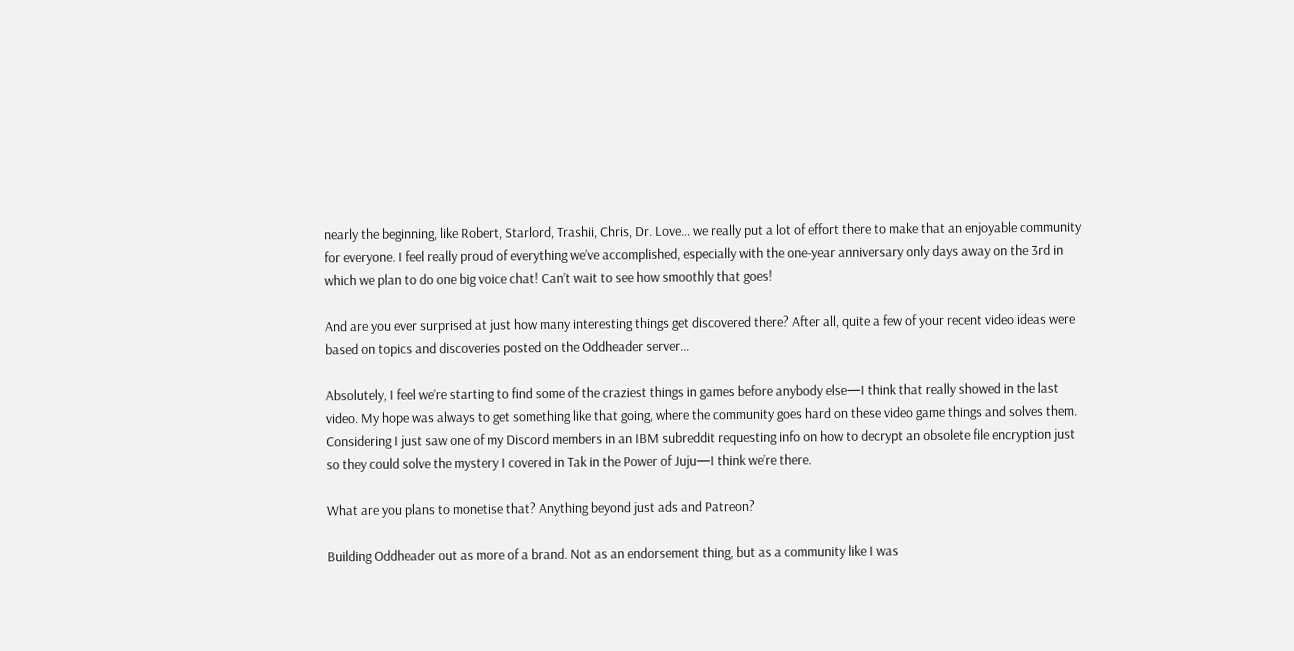nearly the beginning, like Robert, Starlord, Trashii, Chris, Dr. Love… we really put a lot of effort there to make that an enjoyable community for everyone. I feel really proud of everything we’ve accomplished, especially with the one-year anniversary only days away on the 3rd in which we plan to do one big voice chat! Can’t wait to see how smoothly that goes!

And are you ever surprised at just how many interesting things get discovered there? After all, quite a few of your recent video ideas were based on topics and discoveries posted on the Oddheader server…

Absolutely, I feel we’re starting to find some of the craziest things in games before anybody else—I think that really showed in the last video. My hope was always to get something like that going, where the community goes hard on these video game things and solves them. Considering I just saw one of my Discord members in an IBM subreddit requesting info on how to decrypt an obsolete file encryption just so they could solve the mystery I covered in Tak in the Power of Juju—I think we’re there.

What are you plans to monetise that? Anything beyond just ads and Patreon?

Building Oddheader out as more of a brand. Not as an endorsement thing, but as a community like I was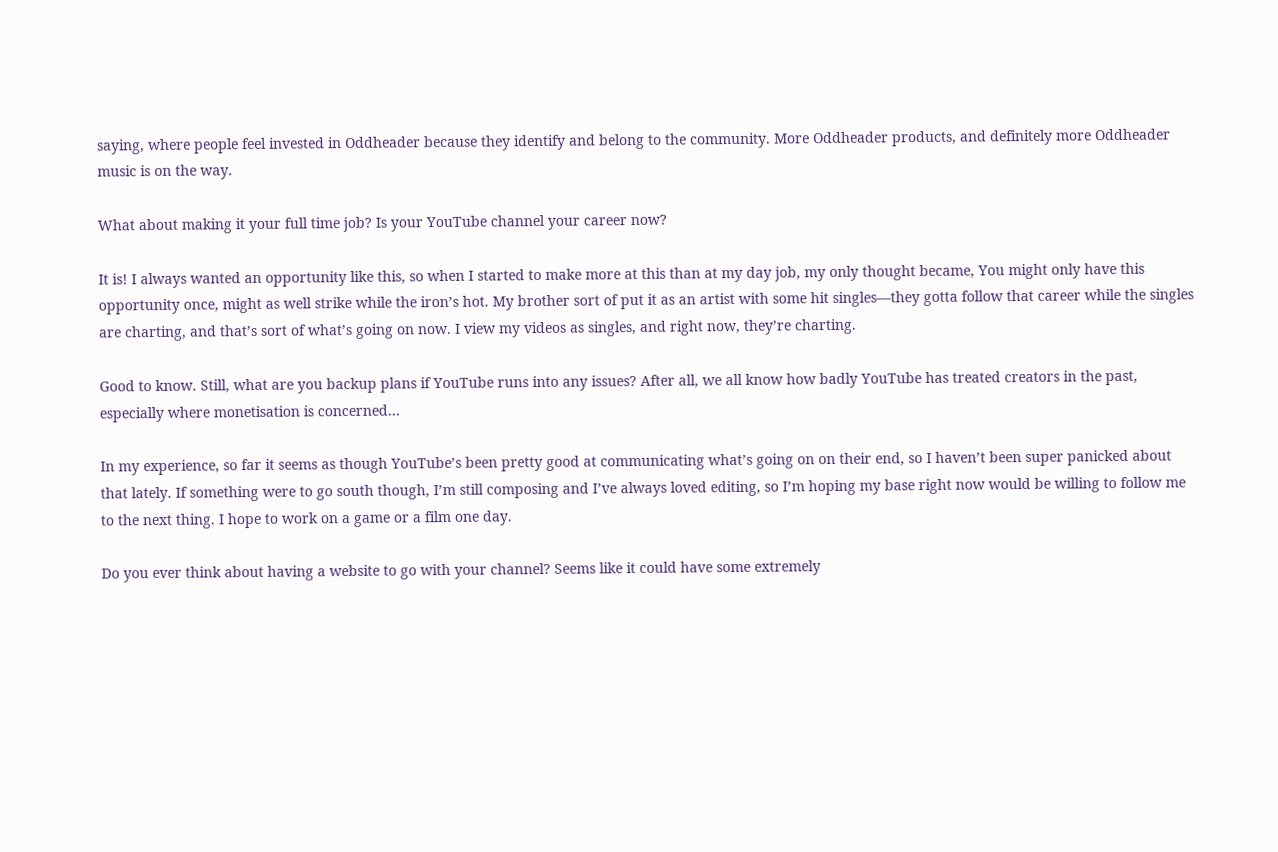saying, where people feel invested in Oddheader because they identify and belong to the community. More Oddheader products, and definitely more Oddheader music is on the way.

What about making it your full time job? Is your YouTube channel your career now?

It is! I always wanted an opportunity like this, so when I started to make more at this than at my day job, my only thought became, You might only have this opportunity once, might as well strike while the iron’s hot. My brother sort of put it as an artist with some hit singles—they gotta follow that career while the singles are charting, and that’s sort of what’s going on now. I view my videos as singles, and right now, they’re charting.

Good to know. Still, what are you backup plans if YouTube runs into any issues? After all, we all know how badly YouTube has treated creators in the past, especially where monetisation is concerned…

In my experience, so far it seems as though YouTube’s been pretty good at communicating what’s going on on their end, so I haven’t been super panicked about that lately. If something were to go south though, I’m still composing and I’ve always loved editing, so I’m hoping my base right now would be willing to follow me to the next thing. I hope to work on a game or a film one day.

Do you ever think about having a website to go with your channel? Seems like it could have some extremely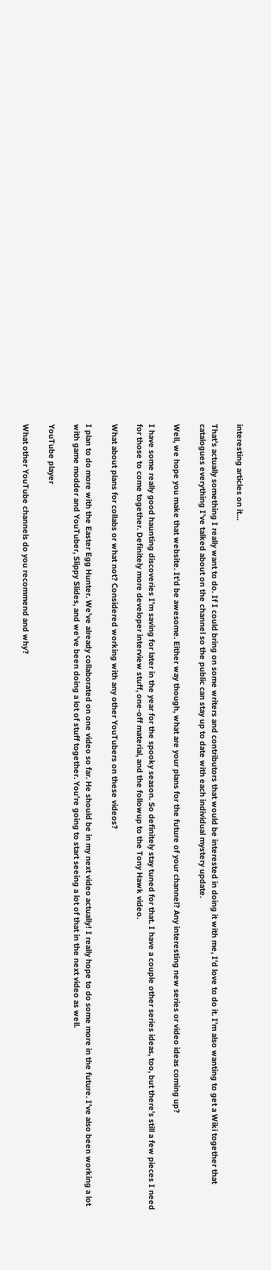interesting articles on it…

That’s actually something I really want to do. If I could bring on some writers and contributors that would be interested in doing it with me, I’d love to do it. I’m also wanting to get a Wiki together that catalogues everything I’ve talked about on the channel so the public can stay up to date with each individual mystery update.

Well, we hope you make that website. It’d be awesome. Either way though, what are your plans for the future of your channel? Any interesting new series or video ideas coming up?

I have some really good haunting discoveries I’m saving for later in the year for the spooky season. So definitely stay tuned for that. I have a couple other series ideas, too, but there’s still a few pieces I need for those to come together. Definitely more developer interview stuff, one-off material, and the followup to the Tony Hawk video.

What about plans for collabs or what not? Considered working with any other YouTubers on these videos?

I plan to do more with the Easter Egg Hunter. We’ve already collaborated on one video so far. He should be in my next video actually! I really hope to do some more in the future. I’ve also been working a lot with game modder and YouTuber, Slippy Slides, and we’ve been doing a lot of stuff together. You’re going to start seeing a lot of that in the next video as well.

YouTube player

What other YouTube channels do you recommend and why?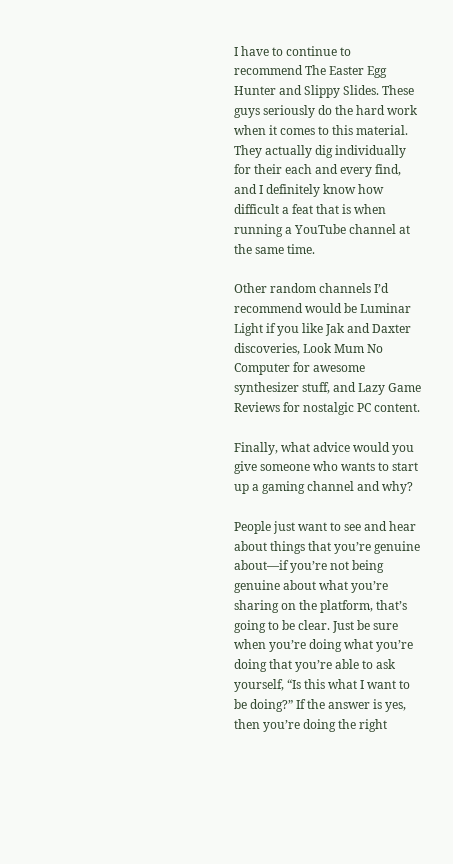I have to continue to recommend The Easter Egg Hunter and Slippy Slides. These guys seriously do the hard work when it comes to this material. They actually dig individually for their each and every find, and I definitely know how difficult a feat that is when running a YouTube channel at the same time.

Other random channels I’d recommend would be Luminar Light if you like Jak and Daxter discoveries, Look Mum No Computer for awesome synthesizer stuff, and Lazy Game Reviews for nostalgic PC content.

Finally, what advice would you give someone who wants to start up a gaming channel and why?

People just want to see and hear about things that you’re genuine about—if you’re not being genuine about what you’re sharing on the platform, that’s going to be clear. Just be sure when you’re doing what you’re doing that you’re able to ask yourself, “Is this what I want to be doing?” If the answer is yes, then you’re doing the right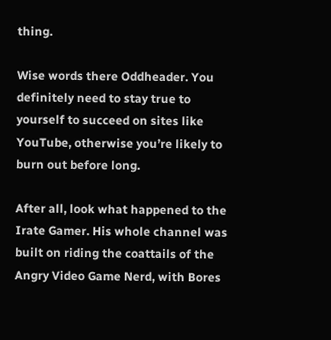thing.

Wise words there Oddheader. You definitely need to stay true to yourself to succeed on sites like YouTube, otherwise you’re likely to burn out before long.

After all, look what happened to the Irate Gamer. His whole channel was built on riding the coattails of the Angry Video Game Nerd, with Bores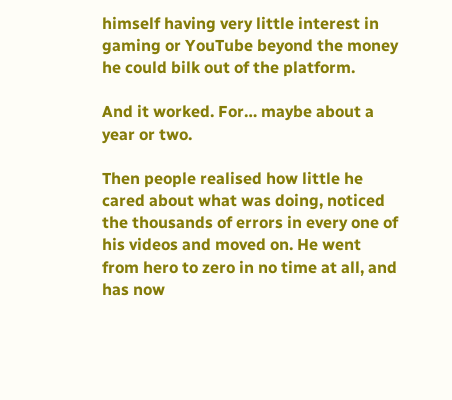himself having very little interest in gaming or YouTube beyond the money he could bilk out of the platform.

And it worked. For… maybe about a year or two.

Then people realised how little he cared about what was doing, noticed the thousands of errors in every one of his videos and moved on. He went from hero to zero in no time at all, and has now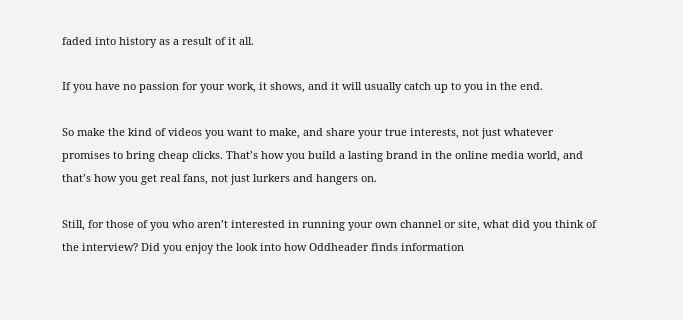faded into history as a result of it all.

If you have no passion for your work, it shows, and it will usually catch up to you in the end.

So make the kind of videos you want to make, and share your true interests, not just whatever promises to bring cheap clicks. That’s how you build a lasting brand in the online media world, and that’s how you get real fans, not just lurkers and hangers on.

Still, for those of you who aren’t interested in running your own channel or site, what did you think of the interview? Did you enjoy the look into how Oddheader finds information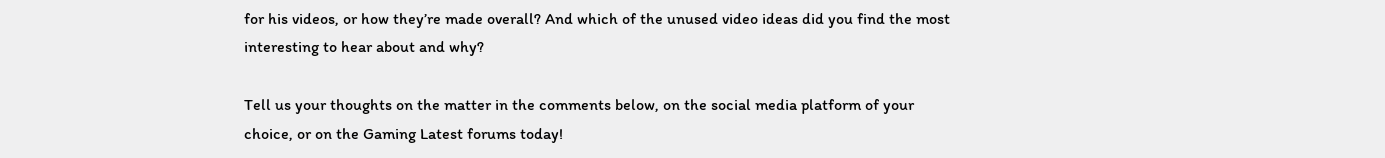for his videos, or how they’re made overall? And which of the unused video ideas did you find the most interesting to hear about and why?

Tell us your thoughts on the matter in the comments below, on the social media platform of your choice, or on the Gaming Latest forums today!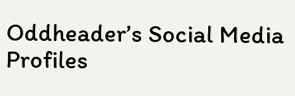Oddheader’s Social Media Profiles